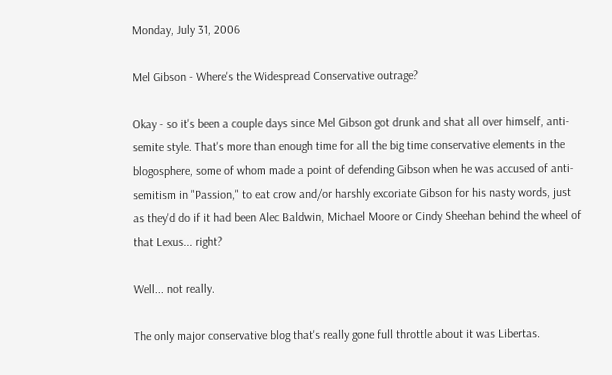Monday, July 31, 2006

Mel Gibson - Where's the Widespread Conservative outrage?

Okay - so it's been a couple days since Mel Gibson got drunk and shat all over himself, anti-semite style. That's more than enough time for all the big time conservative elements in the blogosphere, some of whom made a point of defending Gibson when he was accused of anti-semitism in "Passion," to eat crow and/or harshly excoriate Gibson for his nasty words, just as they'd do if it had been Alec Baldwin, Michael Moore or Cindy Sheehan behind the wheel of that Lexus... right?

Well... not really.

The only major conservative blog that's really gone full throttle about it was Libertas.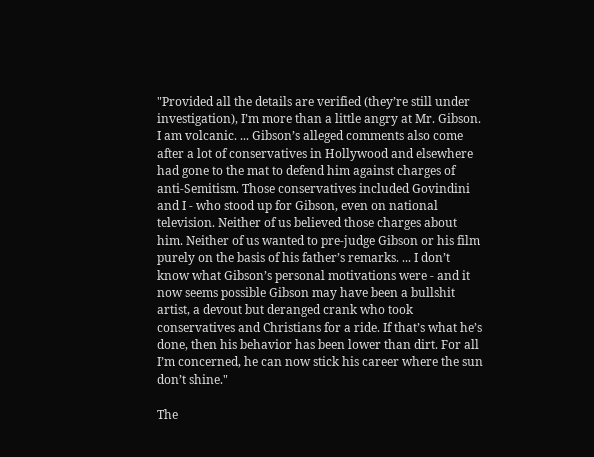"Provided all the details are verified (they’re still under investigation), I’m more than a little angry at Mr. Gibson. I am volcanic. ... Gibson’s alleged comments also come after a lot of conservatives in Hollywood and elsewhere had gone to the mat to defend him against charges of anti-Semitism. Those conservatives included Govindini and I - who stood up for Gibson, even on national television. Neither of us believed those charges about him. Neither of us wanted to pre-judge Gibson or his film purely on the basis of his father’s remarks. ... I don’t know what Gibson’s personal motivations were - and it now seems possible Gibson may have been a bullshit artist, a devout but deranged crank who took conservatives and Christians for a ride. If that’s what he’s done, then his behavior has been lower than dirt. For all I’m concerned, he can now stick his career where the sun don’t shine."

The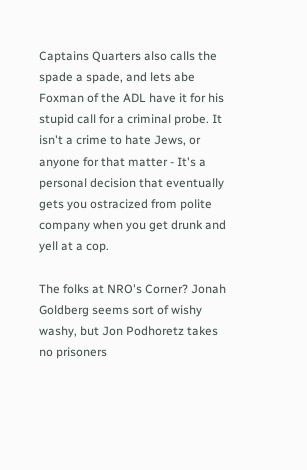Captains Quarters also calls the spade a spade, and lets abe Foxman of the ADL have it for his stupid call for a criminal probe. It isn't a crime to hate Jews, or anyone for that matter - It's a personal decision that eventually gets you ostracized from polite company when you get drunk and yell at a cop.

The folks at NRO's Corner? Jonah Goldberg seems sort of wishy washy, but Jon Podhoretz takes no prisoners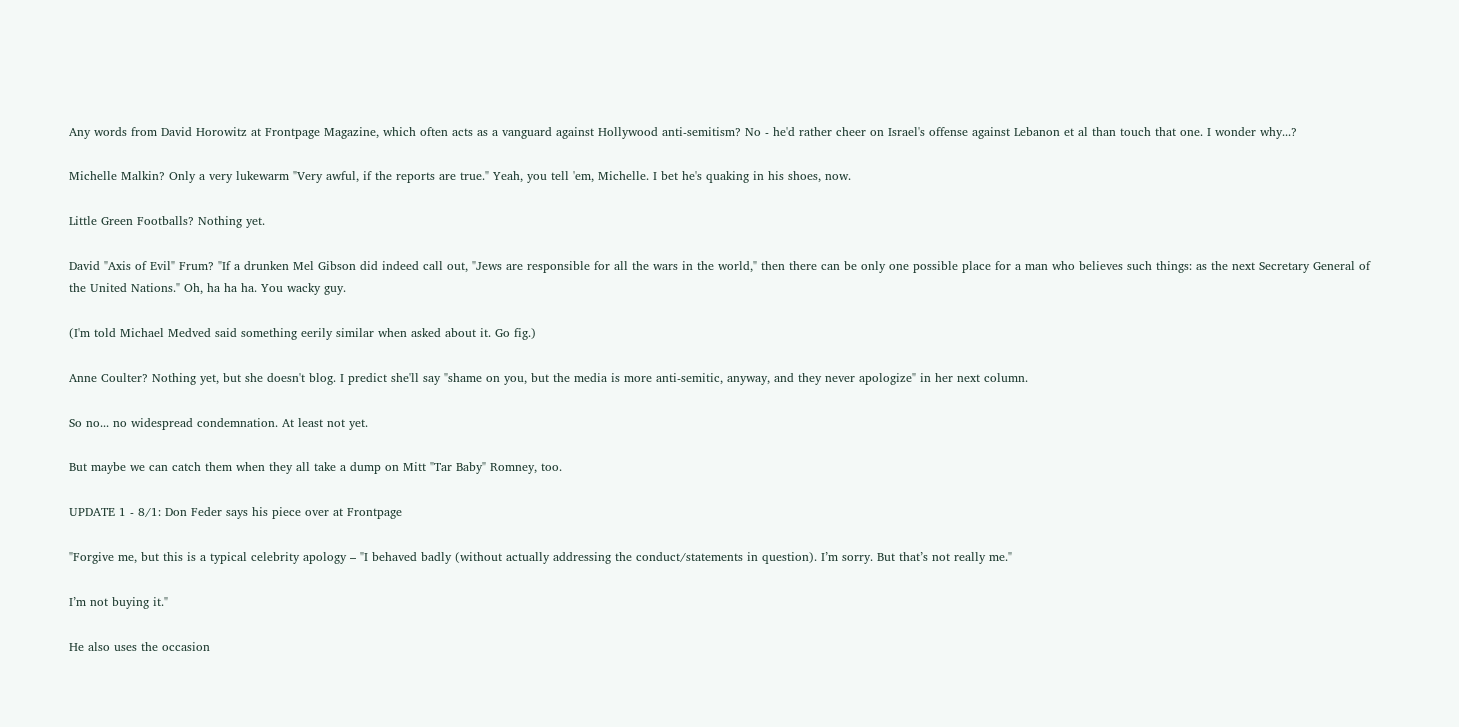Any words from David Horowitz at Frontpage Magazine, which often acts as a vanguard against Hollywood anti-semitism? No - he'd rather cheer on Israel's offense against Lebanon et al than touch that one. I wonder why...?

Michelle Malkin? Only a very lukewarm "Very awful, if the reports are true." Yeah, you tell 'em, Michelle. I bet he's quaking in his shoes, now.

Little Green Footballs? Nothing yet.

David "Axis of Evil" Frum? "If a drunken Mel Gibson did indeed call out, "Jews are responsible for all the wars in the world," then there can be only one possible place for a man who believes such things: as the next Secretary General of the United Nations." Oh, ha ha ha. You wacky guy.

(I'm told Michael Medved said something eerily similar when asked about it. Go fig.)

Anne Coulter? Nothing yet, but she doesn't blog. I predict she'll say "shame on you, but the media is more anti-semitic, anyway, and they never apologize" in her next column.

So no... no widespread condemnation. At least not yet.

But maybe we can catch them when they all take a dump on Mitt "Tar Baby" Romney, too.

UPDATE 1 - 8/1: Don Feder says his piece over at Frontpage

"Forgive me, but this is a typical celebrity apology – "I behaved badly (without actually addressing the conduct/statements in question). I’m sorry. But that’s not really me."

I’m not buying it."

He also uses the occasion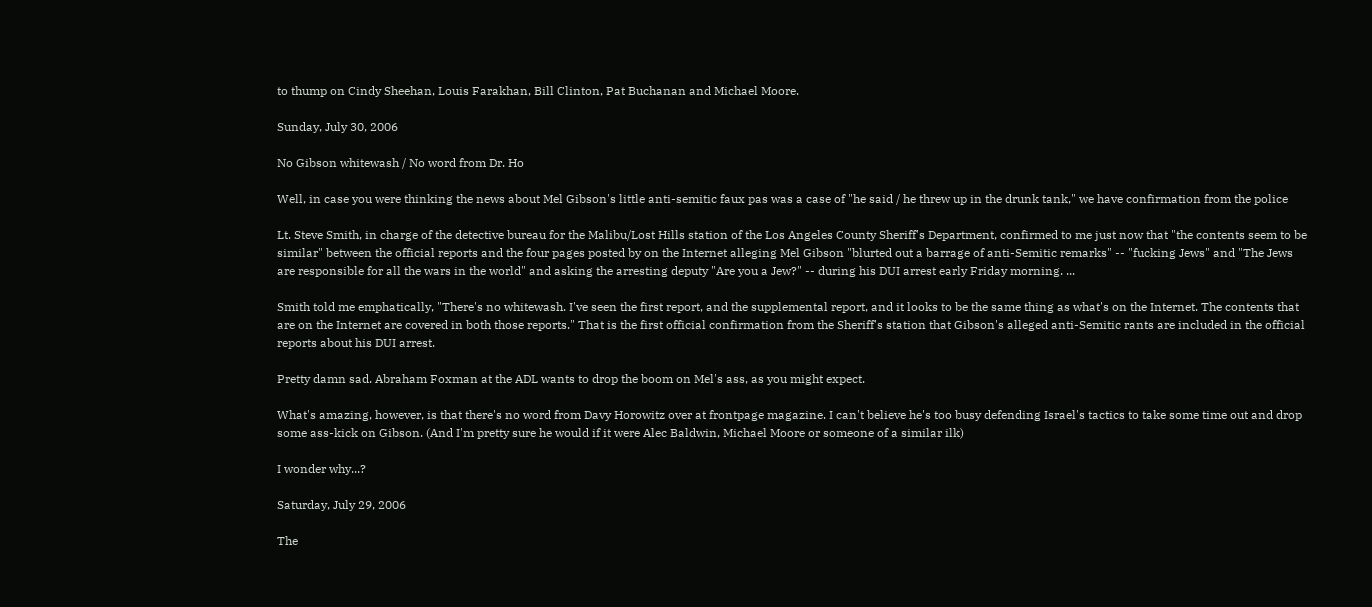to thump on Cindy Sheehan, Louis Farakhan, Bill Clinton, Pat Buchanan and Michael Moore.

Sunday, July 30, 2006

No Gibson whitewash / No word from Dr. Ho

Well, in case you were thinking the news about Mel Gibson's little anti-semitic faux pas was a case of "he said / he threw up in the drunk tank," we have confirmation from the police

Lt. Steve Smith, in charge of the detective bureau for the Malibu/Lost Hills station of the Los Angeles County Sheriff's Department, confirmed to me just now that "the contents seem to be similar" between the official reports and the four pages posted by on the Internet alleging Mel Gibson "blurted out a barrage of anti-Semitic remarks" -- "fucking Jews" and "The Jews are responsible for all the wars in the world" and asking the arresting deputy "Are you a Jew?" -- during his DUI arrest early Friday morning. ...

Smith told me emphatically, "There's no whitewash. I've seen the first report, and the supplemental report, and it looks to be the same thing as what's on the Internet. The contents that are on the Internet are covered in both those reports." That is the first official confirmation from the Sheriff's station that Gibson's alleged anti-Semitic rants are included in the official reports about his DUI arrest.

Pretty damn sad. Abraham Foxman at the ADL wants to drop the boom on Mel's ass, as you might expect.

What's amazing, however, is that there's no word from Davy Horowitz over at frontpage magazine. I can't believe he's too busy defending Israel's tactics to take some time out and drop some ass-kick on Gibson. (And I'm pretty sure he would if it were Alec Baldwin, Michael Moore or someone of a similar ilk)

I wonder why...?

Saturday, July 29, 2006

The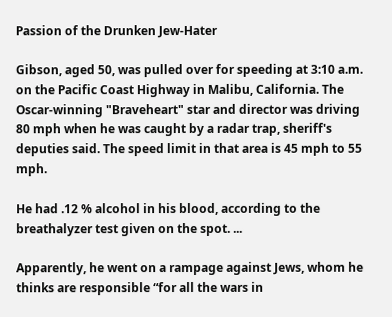Passion of the Drunken Jew-Hater

Gibson, aged 50, was pulled over for speeding at 3:10 a.m. on the Pacific Coast Highway in Malibu, California. The Oscar-winning "Braveheart" star and director was driving 80 mph when he was caught by a radar trap, sheriff's deputies said. The speed limit in that area is 45 mph to 55 mph.

He had .12 % alcohol in his blood, according to the breathalyzer test given on the spot. ...

Apparently, he went on a rampage against Jews, whom he thinks are responsible “for all the wars in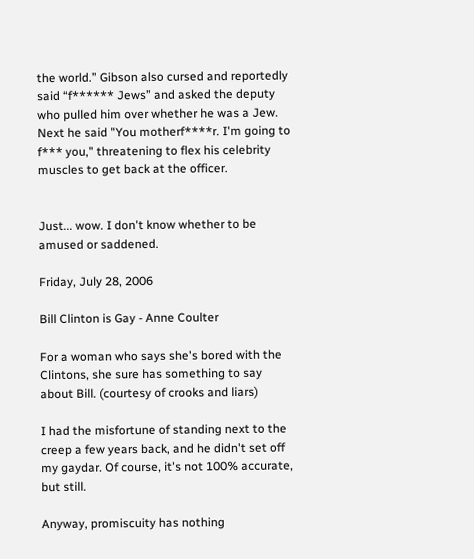the world.” Gibson also cursed and reportedly said “f****** Jews” and asked the deputy who pulled him over whether he was a Jew. Next he said "You motherf****r. I'm going to f*** you," threatening to flex his celebrity muscles to get back at the officer.


Just... wow. I don't know whether to be amused or saddened.

Friday, July 28, 2006

Bill Clinton is Gay - Anne Coulter

For a woman who says she's bored with the Clintons, she sure has something to say about Bill. (courtesy of crooks and liars)

I had the misfortune of standing next to the creep a few years back, and he didn't set off my gaydar. Of course, it's not 100% accurate, but still.

Anyway, promiscuity has nothing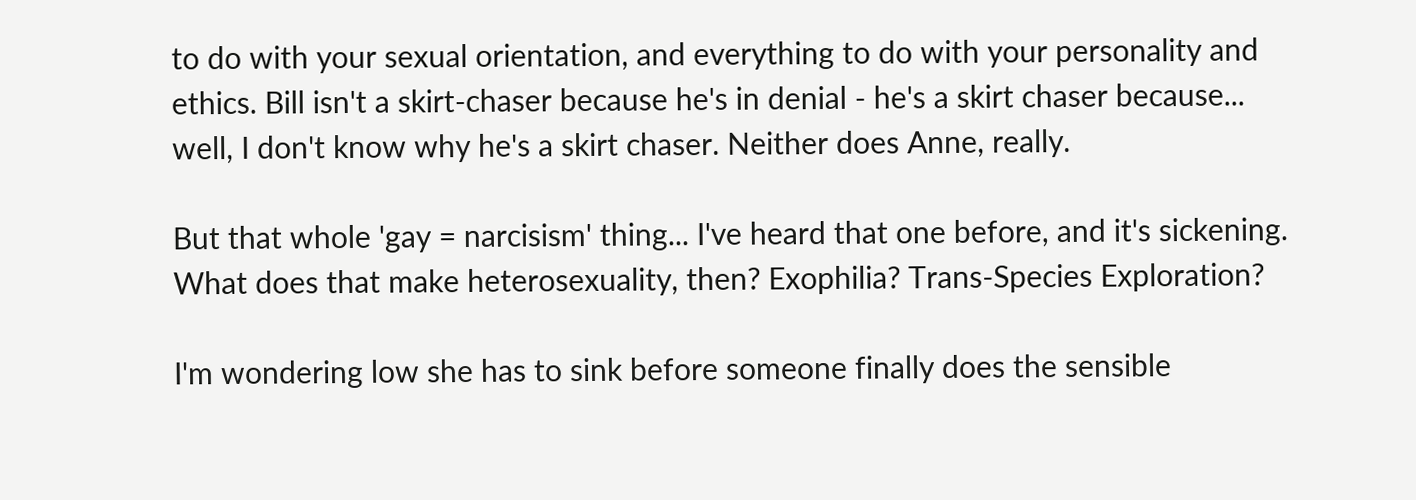to do with your sexual orientation, and everything to do with your personality and ethics. Bill isn't a skirt-chaser because he's in denial - he's a skirt chaser because... well, I don't know why he's a skirt chaser. Neither does Anne, really.

But that whole 'gay = narcisism' thing... I've heard that one before, and it's sickening. What does that make heterosexuality, then? Exophilia? Trans-Species Exploration?

I'm wondering low she has to sink before someone finally does the sensible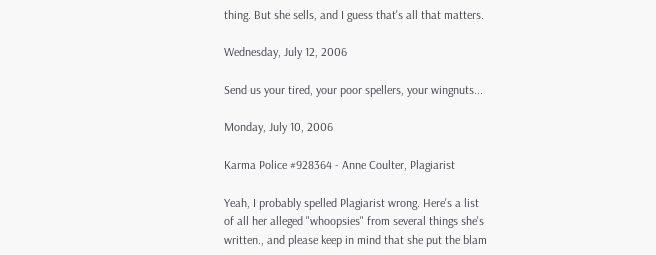thing. But she sells, and I guess that's all that matters.

Wednesday, July 12, 2006

Send us your tired, your poor spellers, your wingnuts...

Monday, July 10, 2006

Karma Police #928364 - Anne Coulter, Plagiarist

Yeah, I probably spelled Plagiarist wrong. Here's a list of all her alleged "whoopsies" from several things she's written., and please keep in mind that she put the blam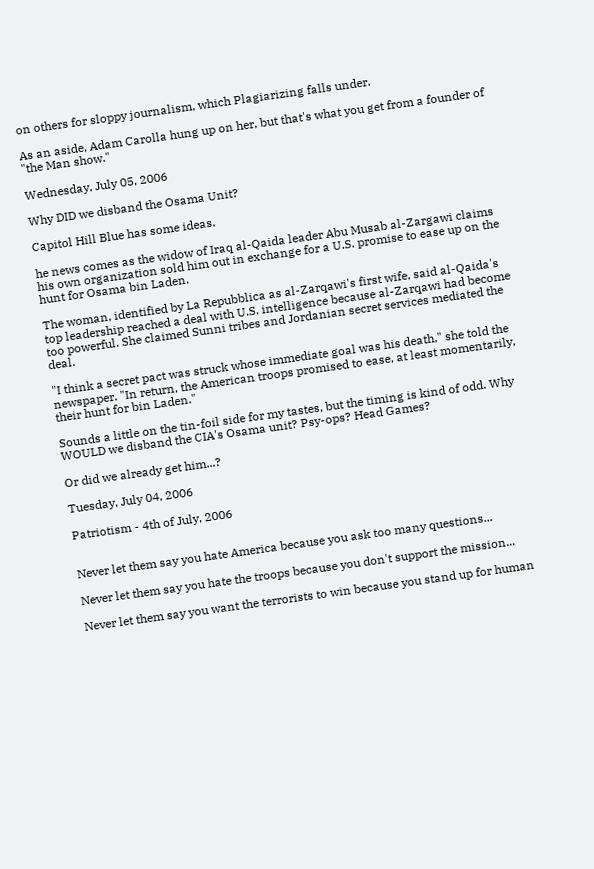on others for sloppy journalism, which Plagiarizing falls under.

As an aside, Adam Carolla hung up on her, but that's what you get from a founder of "the Man show."

Wednesday, July 05, 2006

Why DID we disband the Osama Unit?

Capitol Hill Blue has some ideas.

he news comes as the widow of Iraq al-Qaida leader Abu Musab al-Zargawi claims his own organization sold him out in exchange for a U.S. promise to ease up on the hunt for Osama bin Laden.

The woman, identified by La Repubblica as al-Zarqawi's first wife, said al-Qaida's top leadership reached a deal with U.S. intelligence because al-Zarqawi had become too powerful. She claimed Sunni tribes and Jordanian secret services mediated the deal.

"I think a secret pact was struck whose immediate goal was his death," she told the newspaper. "In return, the American troops promised to ease, at least momentarily, their hunt for bin Laden."

Sounds a little on the tin-foil side for my tastes, but the timing is kind of odd. Why WOULD we disband the CIA's Osama unit? Psy-ops? Head Games?

Or did we already get him...?

Tuesday, July 04, 2006

Patriotism - 4th of July, 2006


Never let them say you hate America because you ask too many questions...

Never let them say you hate the troops because you don't support the mission...

Never let them say you want the terrorists to win because you stand up for human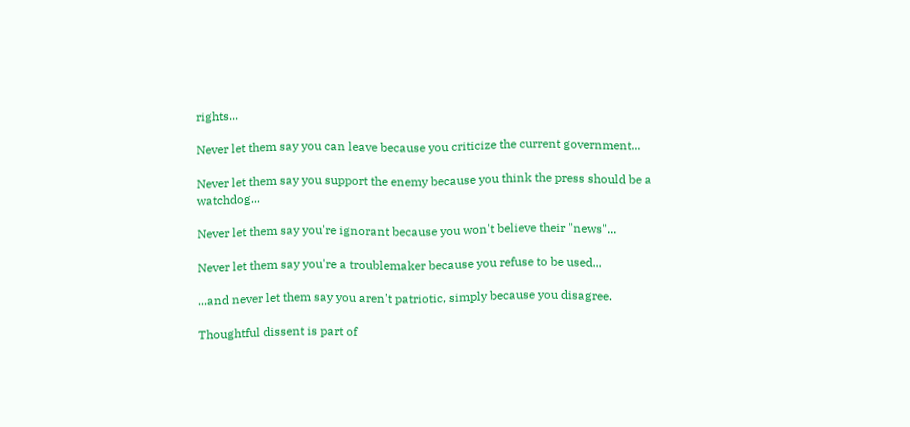rights...

Never let them say you can leave because you criticize the current government...

Never let them say you support the enemy because you think the press should be a watchdog...

Never let them say you're ignorant because you won't believe their "news"...

Never let them say you're a troublemaker because you refuse to be used...

...and never let them say you aren't patriotic, simply because you disagree.

Thoughtful dissent is part of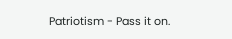Patriotism - Pass it on.